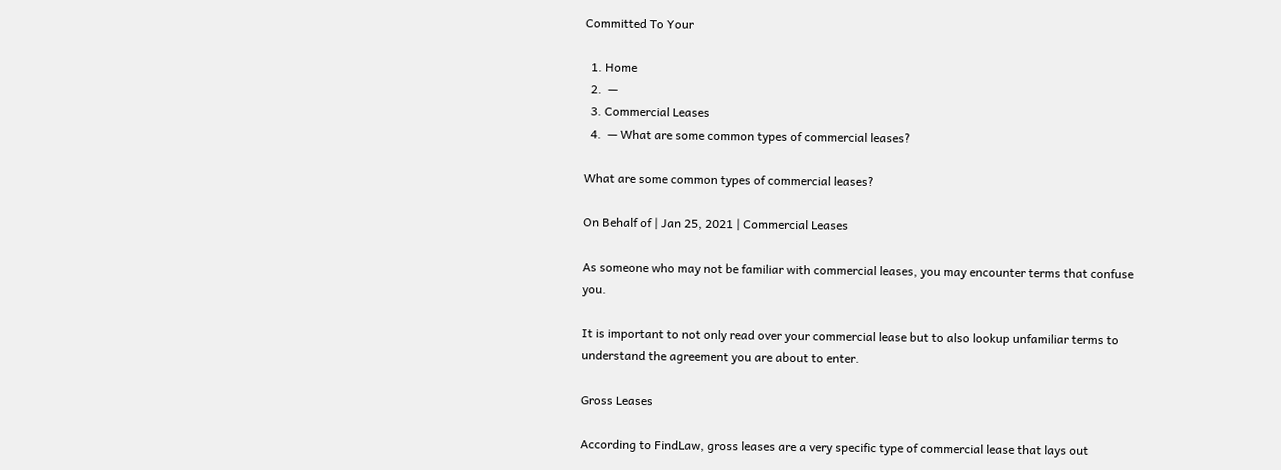Committed To Your

  1. Home
  2.  —
  3. Commercial Leases
  4.  — What are some common types of commercial leases?

What are some common types of commercial leases?

On Behalf of | Jan 25, 2021 | Commercial Leases

As someone who may not be familiar with commercial leases, you may encounter terms that confuse you.

It is important to not only read over your commercial lease but to also lookup unfamiliar terms to understand the agreement you are about to enter.

Gross Leases

According to FindLaw, gross leases are a very specific type of commercial lease that lays out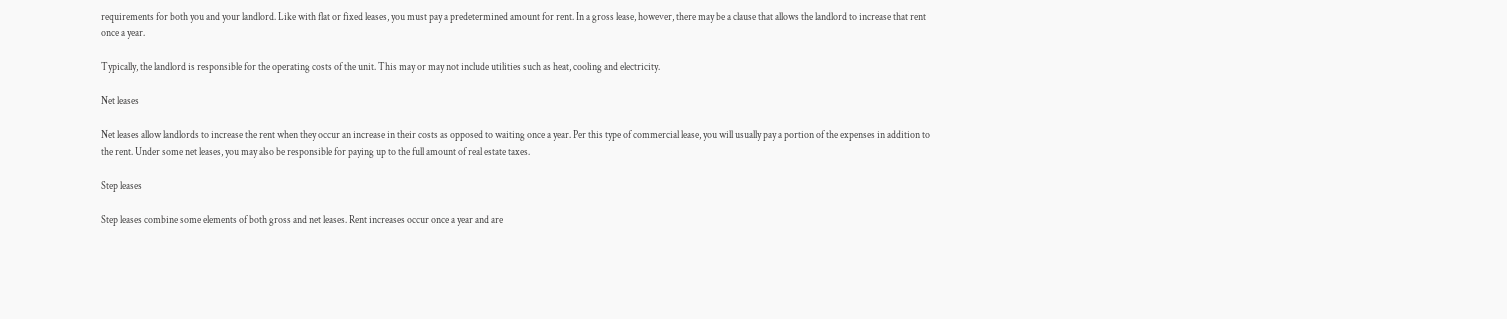requirements for both you and your landlord. Like with flat or fixed leases, you must pay a predetermined amount for rent. In a gross lease, however, there may be a clause that allows the landlord to increase that rent once a year.

Typically, the landlord is responsible for the operating costs of the unit. This may or may not include utilities such as heat, cooling and electricity.

Net leases

Net leases allow landlords to increase the rent when they occur an increase in their costs as opposed to waiting once a year. Per this type of commercial lease, you will usually pay a portion of the expenses in addition to the rent. Under some net leases, you may also be responsible for paying up to the full amount of real estate taxes.

Step leases

Step leases combine some elements of both gross and net leases. Rent increases occur once a year and are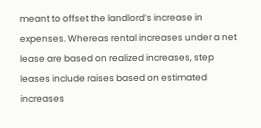meant to offset the landlord’s increase in expenses. Whereas rental increases under a net lease are based on realized increases, step leases include raises based on estimated increases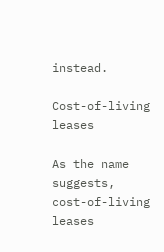instead.

Cost-of-living leases

As the name suggests, cost-of-living leases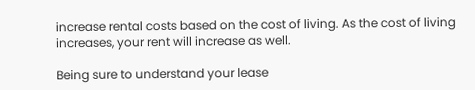increase rental costs based on the cost of living. As the cost of living increases, your rent will increase as well.

Being sure to understand your lease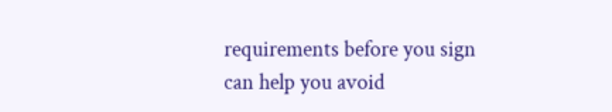requirements before you sign can help you avoid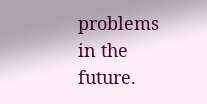problems in the future.